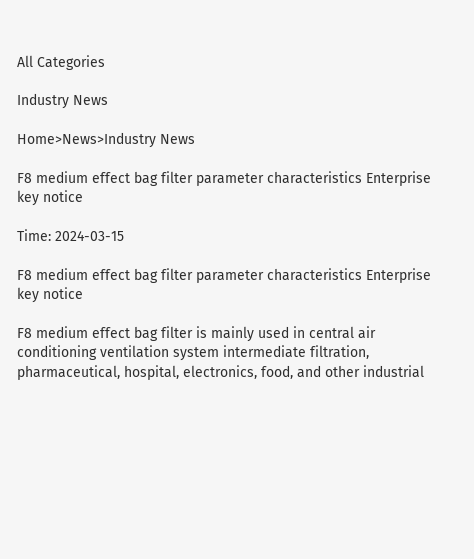All Categories

Industry News

Home>News>Industry News

F8 medium effect bag filter parameter characteristics Enterprise key notice

Time: 2024-03-15

F8 medium effect bag filter parameter characteristics Enterprise key notice

F8 medium effect bag filter is mainly used in central air conditioning ventilation system intermediate filtration, pharmaceutical, hospital, electronics, food, and other industrial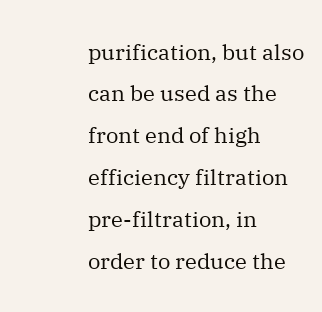purification, but also can be used as the front end of high efficiency filtration pre-filtration, in order to reduce the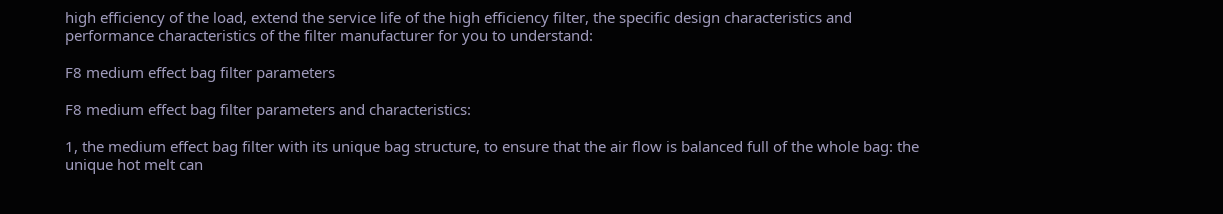high efficiency of the load, extend the service life of the high efficiency filter, the specific design characteristics and performance characteristics of the filter manufacturer for you to understand:

F8 medium effect bag filter parameters

F8 medium effect bag filter parameters and characteristics:

1, the medium effect bag filter with its unique bag structure, to ensure that the air flow is balanced full of the whole bag: the unique hot melt can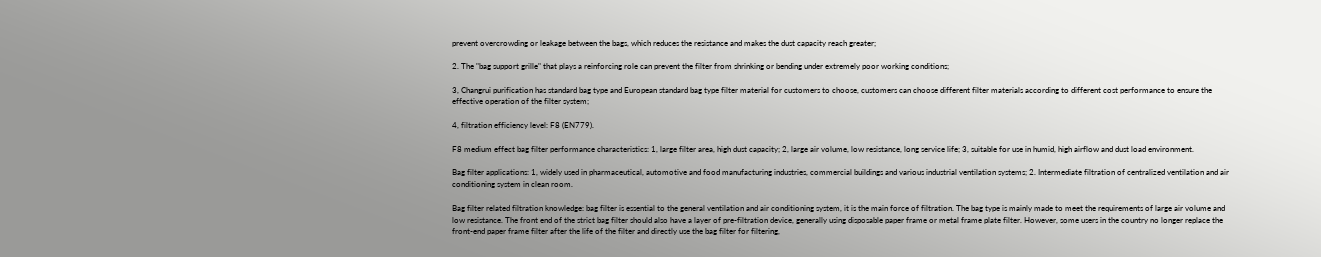prevent overcrowding or leakage between the bags, which reduces the resistance and makes the dust capacity reach greater;

2. The "bag support grille" that plays a reinforcing role can prevent the filter from shrinking or bending under extremely poor working conditions;

3, Changrui purification has standard bag type and European standard bag type filter material for customers to choose, customers can choose different filter materials according to different cost performance to ensure the effective operation of the filter system;

4, filtration efficiency level: F8 (EN779).

F8 medium effect bag filter performance characteristics: 1, large filter area, high dust capacity; 2, large air volume, low resistance, long service life; 3, suitable for use in humid, high airflow and dust load environment.

Bag filter applications: 1, widely used in pharmaceutical, automotive and food manufacturing industries, commercial buildings and various industrial ventilation systems; 2. Intermediate filtration of centralized ventilation and air conditioning system in clean room.

Bag filter related filtration knowledge: bag filter is essential to the general ventilation and air conditioning system, it is the main force of filtration. The bag type is mainly made to meet the requirements of large air volume and low resistance. The front end of the strict bag filter should also have a layer of pre-filtration device, generally using disposable paper frame or metal frame plate filter. However, some users in the country no longer replace the front-end paper frame filter after the life of the filter and directly use the bag filter for filtering,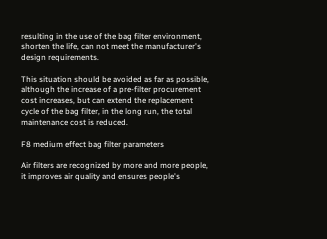resulting in the use of the bag filter environment, shorten the life, can not meet the manufacturer's design requirements.

This situation should be avoided as far as possible, although the increase of a pre-filter procurement cost increases, but can extend the replacement cycle of the bag filter, in the long run, the total maintenance cost is reduced.

F8 medium effect bag filter parameters

Air filters are recognized by more and more people, it improves air quality and ensures people's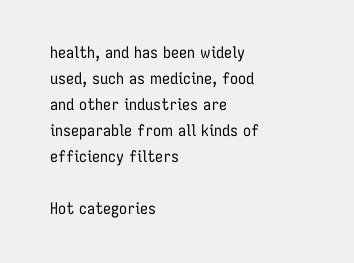health, and has been widely used, such as medicine, food and other industries are inseparable from all kinds of efficiency filters

Hot categories